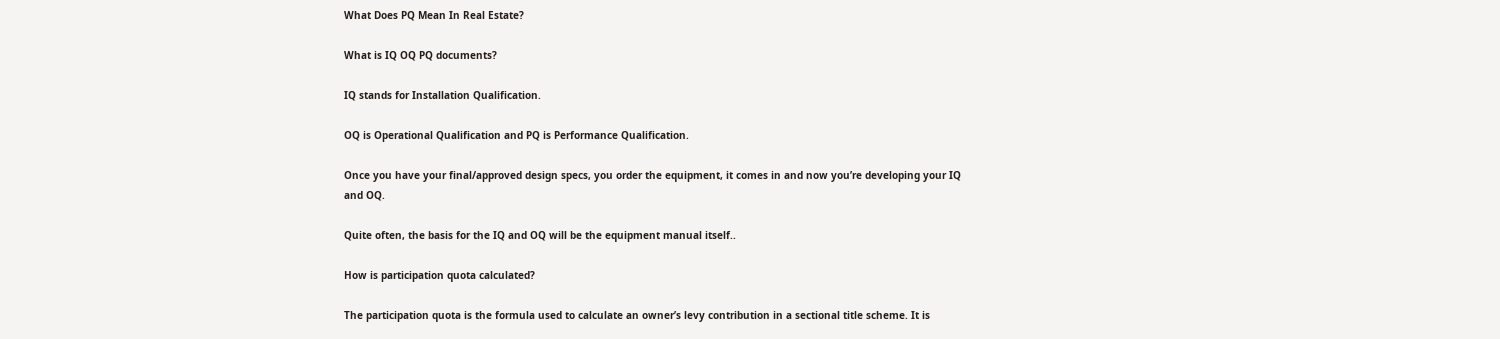What Does PQ Mean In Real Estate?

What is IQ OQ PQ documents?

IQ stands for Installation Qualification.

OQ is Operational Qualification and PQ is Performance Qualification.

Once you have your final/approved design specs, you order the equipment, it comes in and now you’re developing your IQ and OQ.

Quite often, the basis for the IQ and OQ will be the equipment manual itself..

How is participation quota calculated?

The participation quota is the formula used to calculate an owner’s levy contribution in a sectional title scheme. It is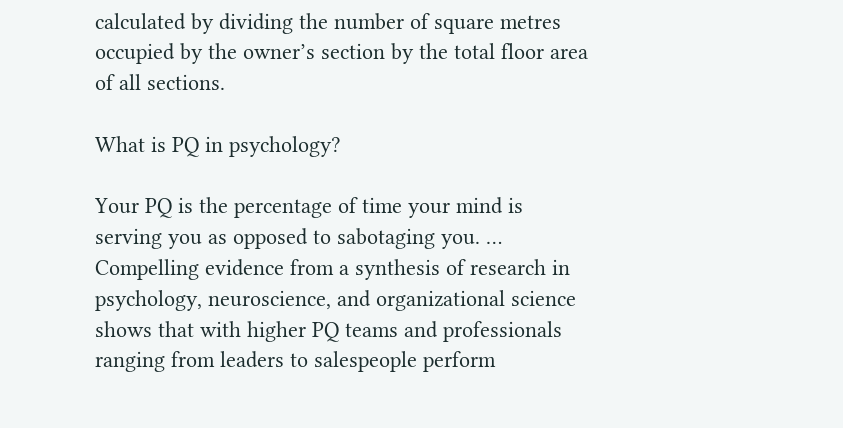calculated by dividing the number of square metres occupied by the owner’s section by the total floor area of all sections.

What is PQ in psychology?

Your PQ is the percentage of time your mind is serving you as opposed to sabotaging you. … Compelling evidence from a synthesis of research in psychology, neuroscience, and organizational science shows that with higher PQ teams and professionals ranging from leaders to salespeople perform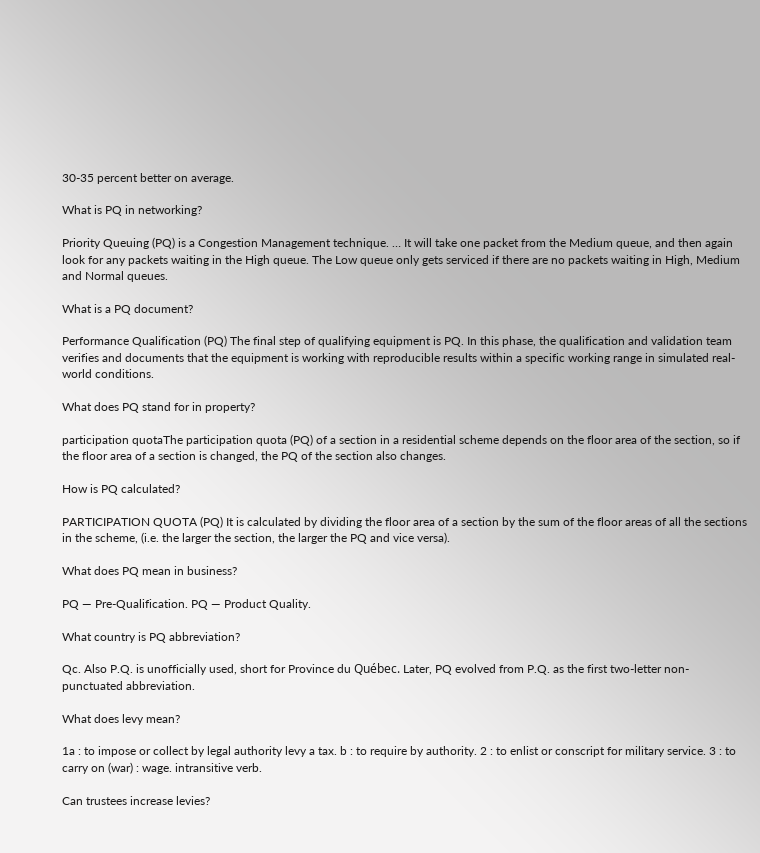30-35 percent better on average.

What is PQ in networking?

Priority Queuing (PQ) is a Congestion Management technique. … It will take one packet from the Medium queue, and then again look for any packets waiting in the High queue. The Low queue only gets serviced if there are no packets waiting in High, Medium and Normal queues.

What is a PQ document?

Performance Qualification (PQ) The final step of qualifying equipment is PQ. In this phase, the qualification and validation team verifies and documents that the equipment is working with reproducible results within a specific working range in simulated real-world conditions.

What does PQ stand for in property?

participation quotaThe participation quota (PQ) of a section in a residential scheme depends on the floor area of the section, so if the floor area of a section is changed, the PQ of the section also changes.

How is PQ calculated?

PARTICIPATION QUOTA (PQ) It is calculated by dividing the floor area of a section by the sum of the floor areas of all the sections in the scheme, (i.e. the larger the section, the larger the PQ and vice versa).

What does PQ mean in business?

PQ — Pre-Qualification. PQ — Product Quality.

What country is PQ abbreviation?

Qc. Also P.Q. is unofficially used, short for Province du Québec. Later, PQ evolved from P.Q. as the first two-letter non-punctuated abbreviation.

What does levy mean?

1a : to impose or collect by legal authority levy a tax. b : to require by authority. 2 : to enlist or conscript for military service. 3 : to carry on (war) : wage. intransitive verb.

Can trustees increase levies?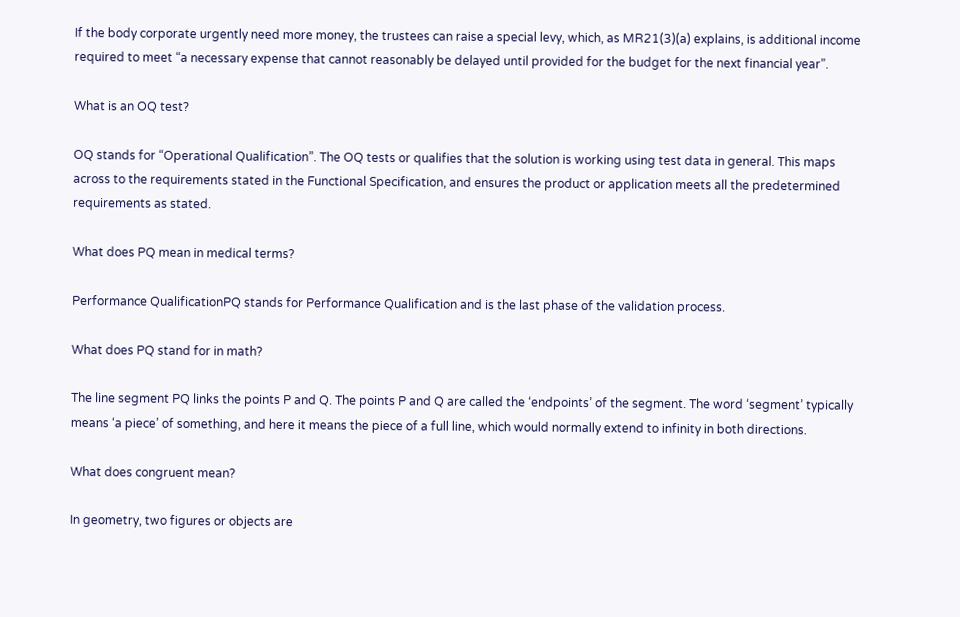If the body corporate urgently need more money, the trustees can raise a special levy, which, as MR21(3)(a) explains, is additional income required to meet “a necessary expense that cannot reasonably be delayed until provided for the budget for the next financial year”.

What is an OQ test?

OQ stands for “Operational Qualification”. The OQ tests or qualifies that the solution is working using test data in general. This maps across to the requirements stated in the Functional Specification, and ensures the product or application meets all the predetermined requirements as stated.

What does PQ mean in medical terms?

Performance QualificationPQ stands for Performance Qualification and is the last phase of the validation process.

What does PQ stand for in math?

The line segment PQ links the points P and Q. The points P and Q are called the ‘endpoints’ of the segment. The word ‘segment’ typically means ‘a piece’ of something, and here it means the piece of a full line, which would normally extend to infinity in both directions.

What does congruent mean?

In geometry, two figures or objects are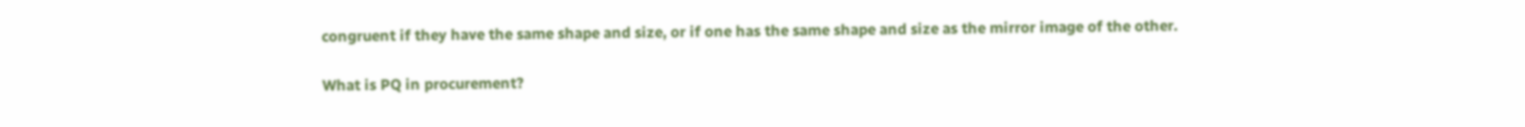congruent if they have the same shape and size, or if one has the same shape and size as the mirror image of the other.

What is PQ in procurement?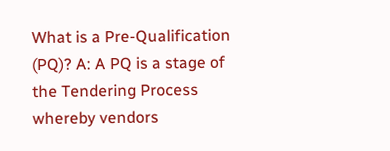What is a Pre-Qualification (PQ)? A: A PQ is a stage of the Tendering Process whereby vendors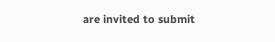are invited to submit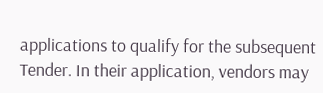applications to qualify for the subsequent Tender. In their application, vendors may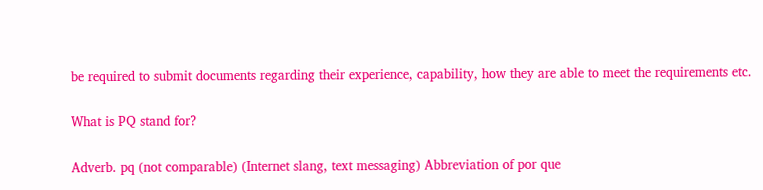be required to submit documents regarding their experience, capability, how they are able to meet the requirements etc.

What is PQ stand for?

Adverb. pq (not comparable) (Internet slang, text messaging) Abbreviation of por que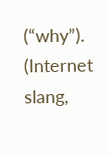(“why”). (Internet slang,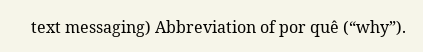text messaging) Abbreviation of por quê (“why”).